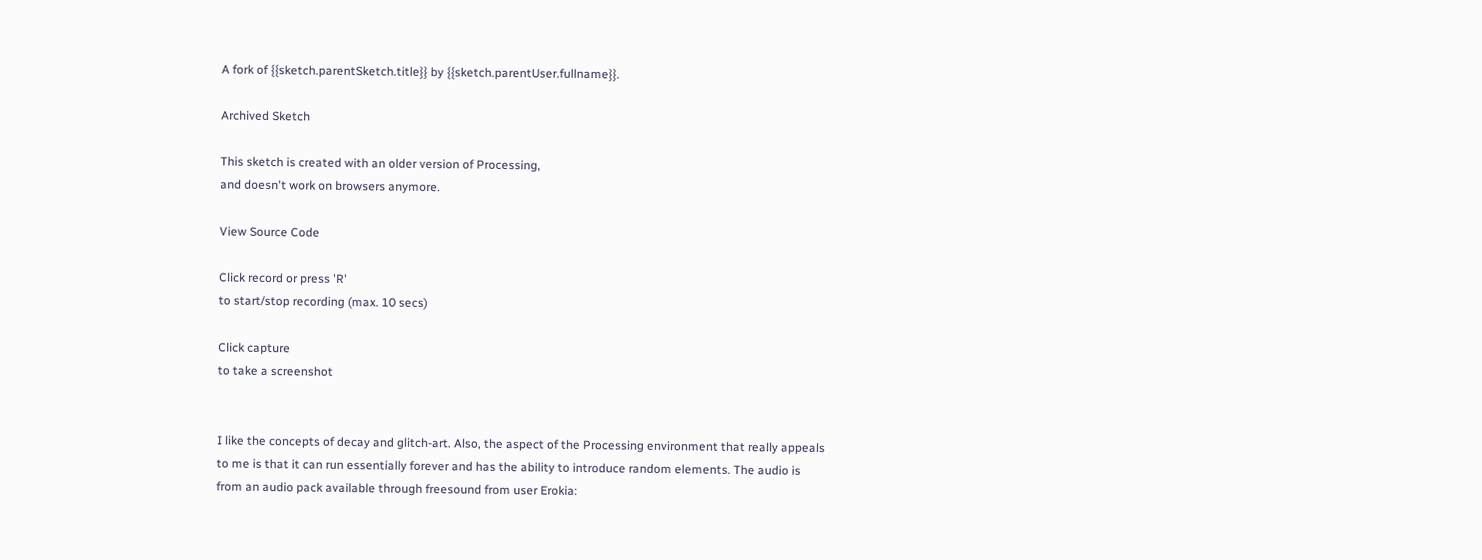A fork of {{sketch.parentSketch.title}} by {{sketch.parentUser.fullname}}.

Archived Sketch

This sketch is created with an older version of Processing,
and doesn't work on browsers anymore.

View Source Code

Click record or press 'R'
to start/stop recording (max. 10 secs)

Click capture
to take a screenshot


I like the concepts of decay and glitch-art. Also, the aspect of the Processing environment that really appeals to me is that it can run essentially forever and has the ability to introduce random elements. The audio is from an audio pack available through freesound from user Erokia: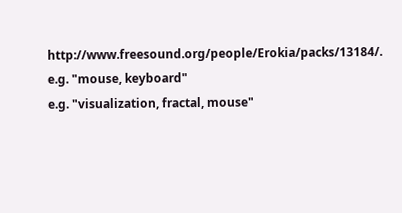http://www.freesound.org/people/Erokia/packs/13184/.
e.g. "mouse, keyboard"
e.g. "visualization, fractal, mouse"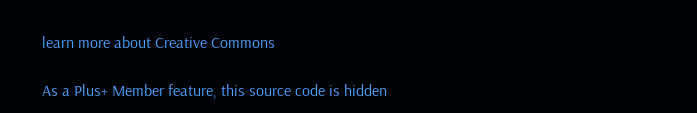learn more about Creative Commons

As a Plus+ Member feature, this source code is hidden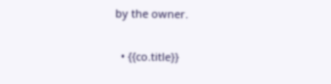by the owner.

  • {{co.title}}